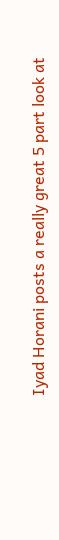Iyad Horani posts a really great 5 part look at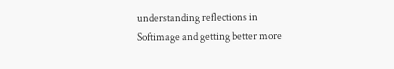understanding reflections in Softimage and getting better more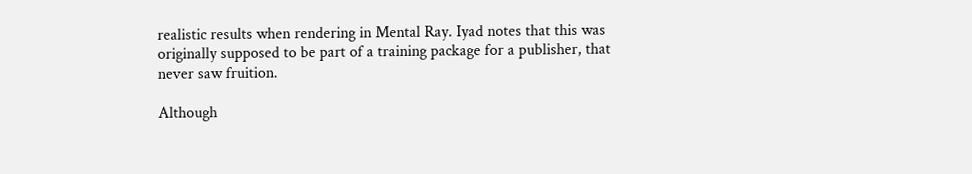realistic results when rendering in Mental Ray. Iyad notes that this was originally supposed to be part of a training package for a publisher, that never saw fruition.

Although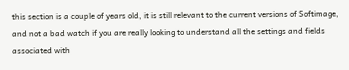this section is a couple of years old, it is still relevant to the current versions of Softimage, and not a bad watch if you are really looking to understand all the settings and fields associated with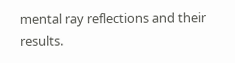mental ray reflections and their results.